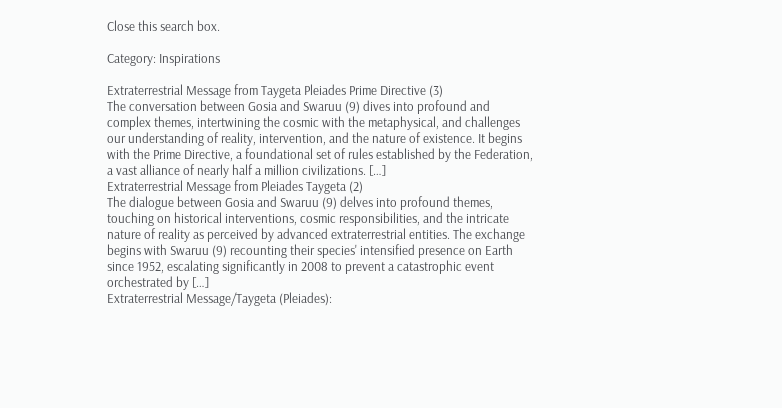Close this search box.

Category: Inspirations

Extraterrestrial Message from Taygeta Pleiades Prime Directive (3)
The conversation between Gosia and Swaruu (9) dives into profound and complex themes, intertwining the cosmic with the metaphysical, and challenges our understanding of reality, intervention, and the nature of existence. It begins with the Prime Directive, a foundational set of rules established by the Federation, a vast alliance of nearly half a million civilizations. […]
Extraterrestrial Message from Pleiades Taygeta (2)
The dialogue between Gosia and Swaruu (9) delves into profound themes, touching on historical interventions, cosmic responsibilities, and the intricate nature of reality as perceived by advanced extraterrestrial entities. The exchange begins with Swaruu (9) recounting their species' intensified presence on Earth since 1952, escalating significantly in 2008 to prevent a catastrophic event orchestrated by […]
Extraterrestrial Message/Taygeta (Pleiades):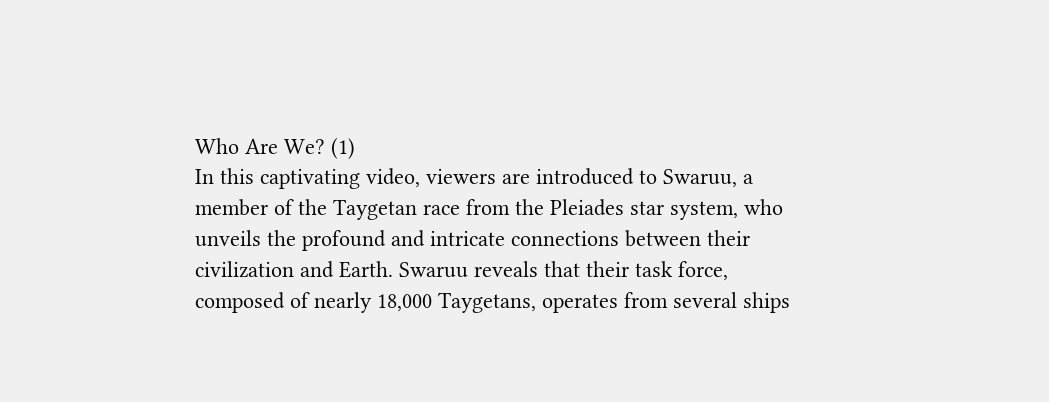Who Are We? (1)
In this captivating video, viewers are introduced to Swaruu, a member of the Taygetan race from the Pleiades star system, who unveils the profound and intricate connections between their civilization and Earth. Swaruu reveals that their task force, composed of nearly 18,000 Taygetans, operates from several ships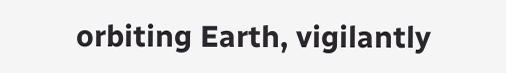orbiting Earth, vigilantly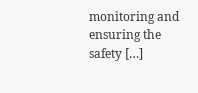monitoring and ensuring the safety […]